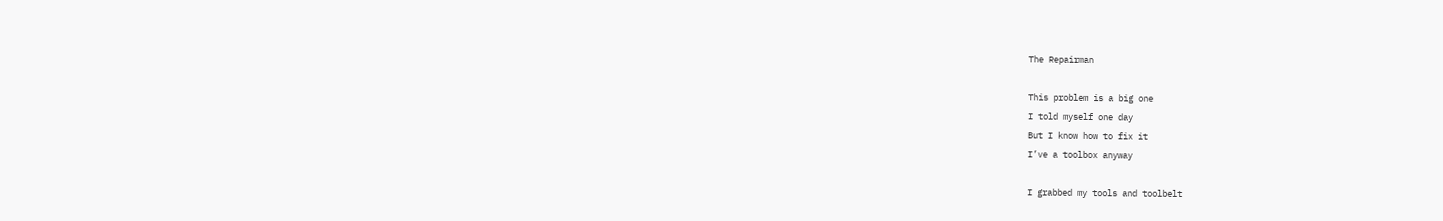The Repairman

This problem is a big one
I told myself one day
But I know how to fix it
I’ve a toolbox anyway

I grabbed my tools and toolbelt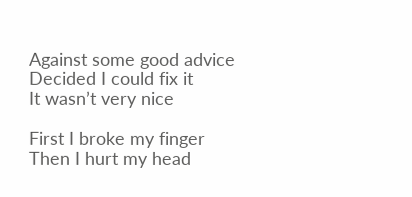Against some good advice
Decided I could fix it
It wasn’t very nice

First I broke my finger
Then I hurt my head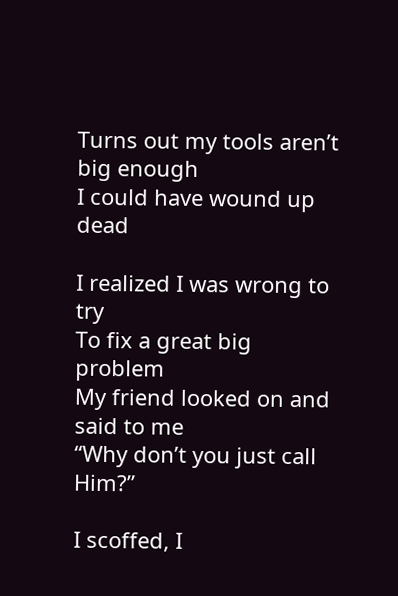Turns out my tools aren’t big enough
I could have wound up dead

I realized I was wrong to try
To fix a great big problem
My friend looked on and said to me
“Why don’t you just call Him?”

I scoffed, I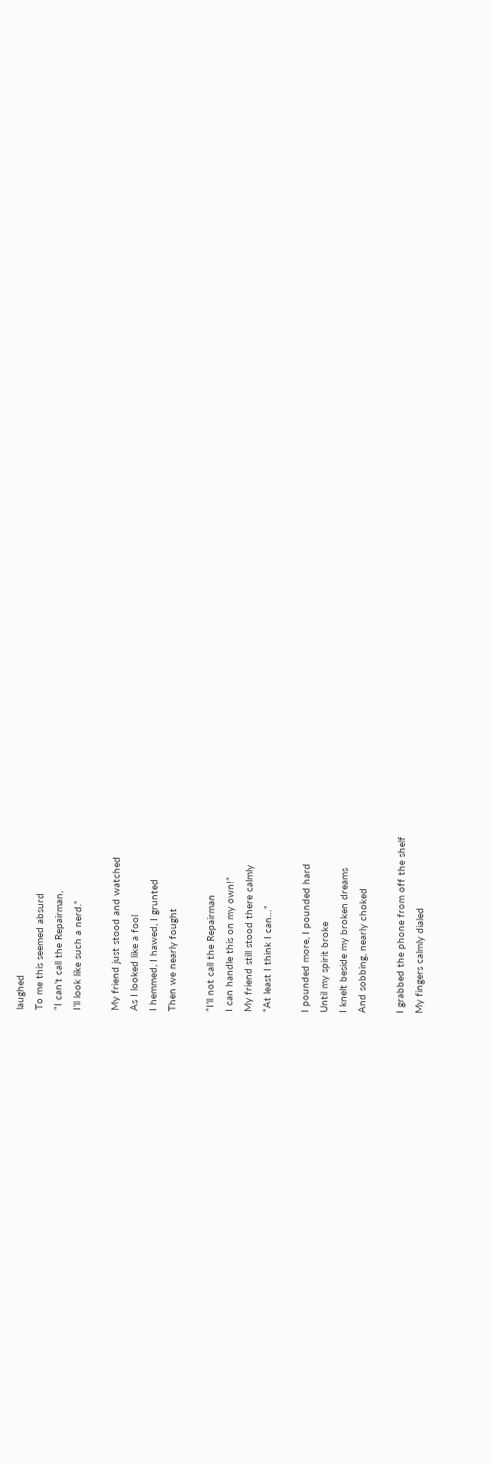laughed
To me this seemed absurd
“I can’t call the Repairman,
I’ll look like such a nerd.”

My friend just stood and watched
As I looked like a fool
I hemmed, I hawed, I grunted
Then we nearly fought

“I’ll not call the Repairman
I can handle this on my own!”
My friend still stood there calmly
“At least I think I can…”

I pounded more, I pounded hard
Until my spirit broke
I knelt beside my broken dreams
And sobbing, nearly choked

I grabbed the phone from off the shelf
My fingers calmly dialed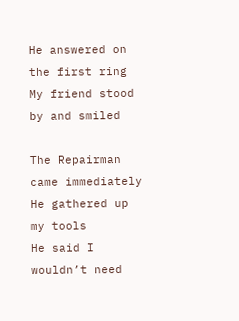He answered on the first ring
My friend stood by and smiled

The Repairman came immediately
He gathered up my tools
He said I wouldn’t need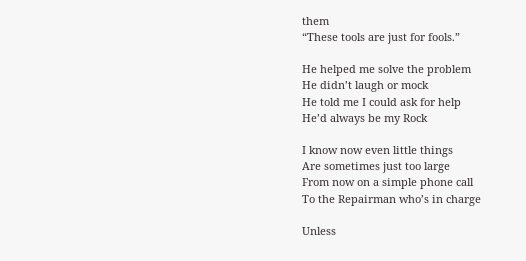them
“These tools are just for fools.”

He helped me solve the problem
He didn’t laugh or mock
He told me I could ask for help
He’d always be my Rock

I know now even little things
Are sometimes just too large
From now on a simple phone call
To the Repairman who’s in charge

Unless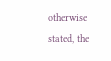otherwise stated, the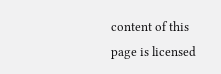content of this page is licensed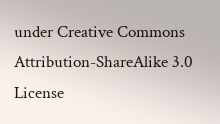under Creative Commons Attribution-ShareAlike 3.0 License